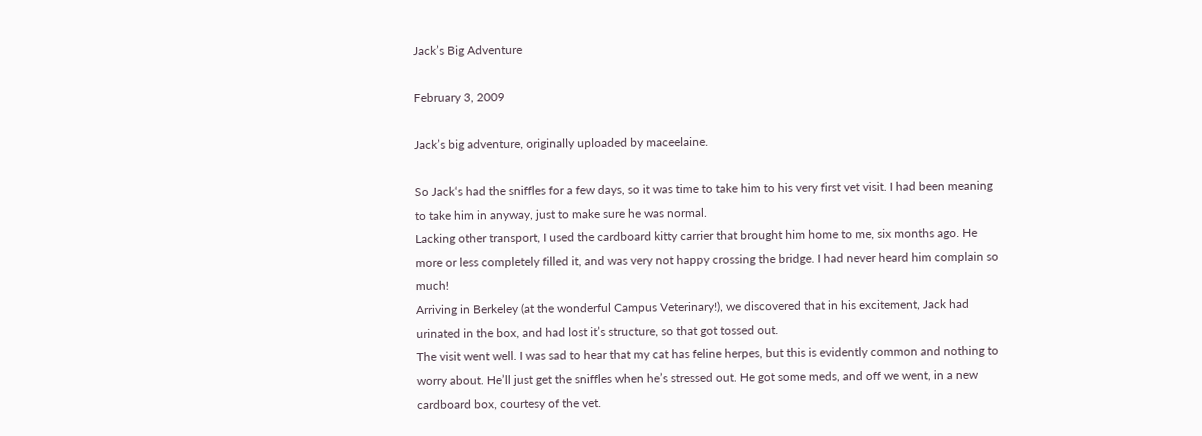Jack’s Big Adventure

February 3, 2009

Jack’s big adventure, originally uploaded by maceelaine.

So Jack‘s had the sniffles for a few days, so it was time to take him to his very first vet visit. I had been meaning to take him in anyway, just to make sure he was normal.
Lacking other transport, I used the cardboard kitty carrier that brought him home to me, six months ago. He more or less completely filled it, and was very not happy crossing the bridge. I had never heard him complain so much!
Arriving in Berkeley (at the wonderful Campus Veterinary!), we discovered that in his excitement, Jack had urinated in the box, and had lost it’s structure, so that got tossed out.
The visit went well. I was sad to hear that my cat has feline herpes, but this is evidently common and nothing to worry about. He’ll just get the sniffles when he’s stressed out. He got some meds, and off we went, in a new cardboard box, courtesy of the vet.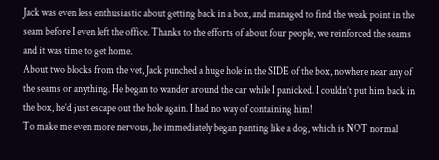Jack was even less enthusiastic about getting back in a box, and managed to find the weak point in the seam before I even left the office. Thanks to the efforts of about four people, we reinforced the seams and it was time to get home.
About two blocks from the vet, Jack punched a huge hole in the SIDE of the box, nowhere near any of the seams or anything. He began to wander around the car while I panicked. I couldn’t put him back in the box, he’d just escape out the hole again. I had no way of containing him!
To make me even more nervous, he immediately began panting like a dog, which is NOT normal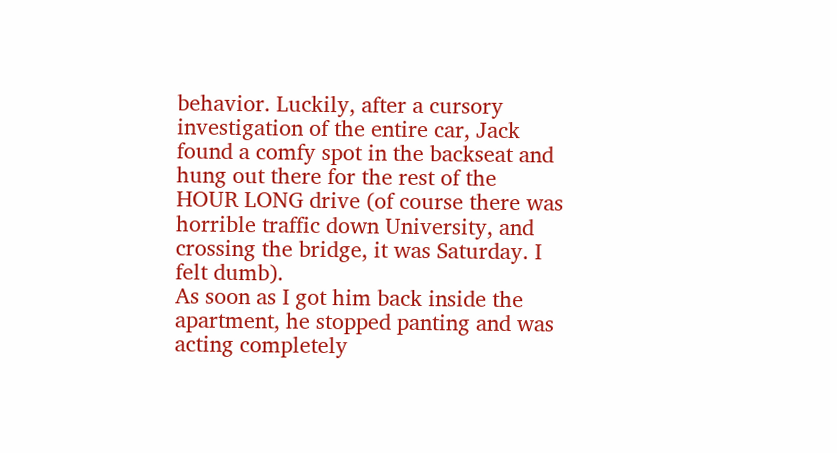behavior. Luckily, after a cursory investigation of the entire car, Jack found a comfy spot in the backseat and hung out there for the rest of the HOUR LONG drive (of course there was horrible traffic down University, and crossing the bridge, it was Saturday. I felt dumb).
As soon as I got him back inside the apartment, he stopped panting and was acting completely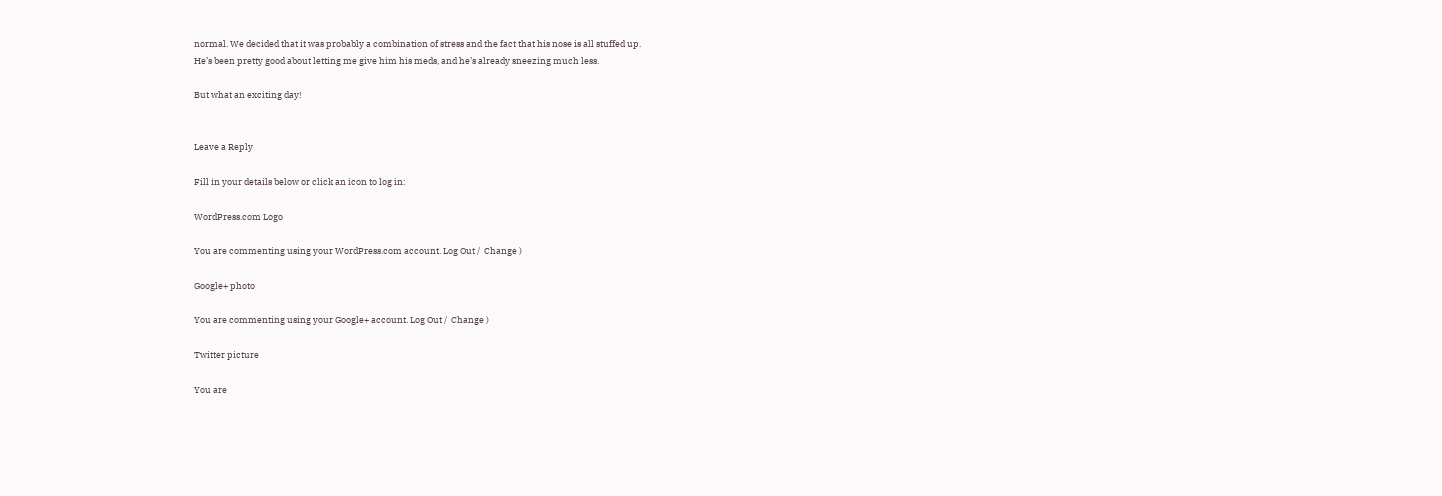normal. We decided that it was probably a combination of stress and the fact that his nose is all stuffed up.
He’s been pretty good about letting me give him his meds, and he’s already sneezing much less.

But what an exciting day!


Leave a Reply

Fill in your details below or click an icon to log in:

WordPress.com Logo

You are commenting using your WordPress.com account. Log Out /  Change )

Google+ photo

You are commenting using your Google+ account. Log Out /  Change )

Twitter picture

You are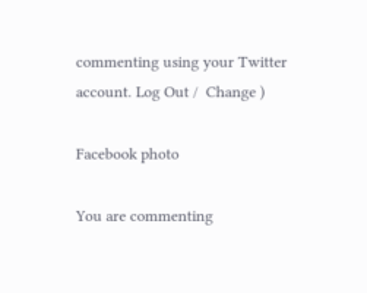commenting using your Twitter account. Log Out /  Change )

Facebook photo

You are commenting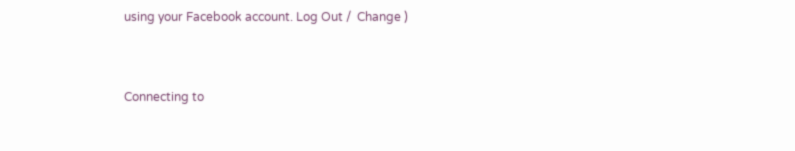using your Facebook account. Log Out /  Change )


Connecting to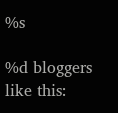%s

%d bloggers like this: